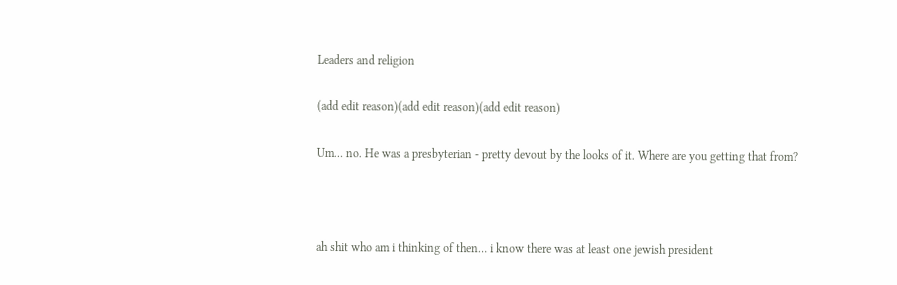Leaders and religion

(add edit reason)(add edit reason)(add edit reason)

Um… no. He was a presbyterian - pretty devout by the looks of it. Where are you getting that from?



ah shit who am i thinking of then… i know there was at least one jewish president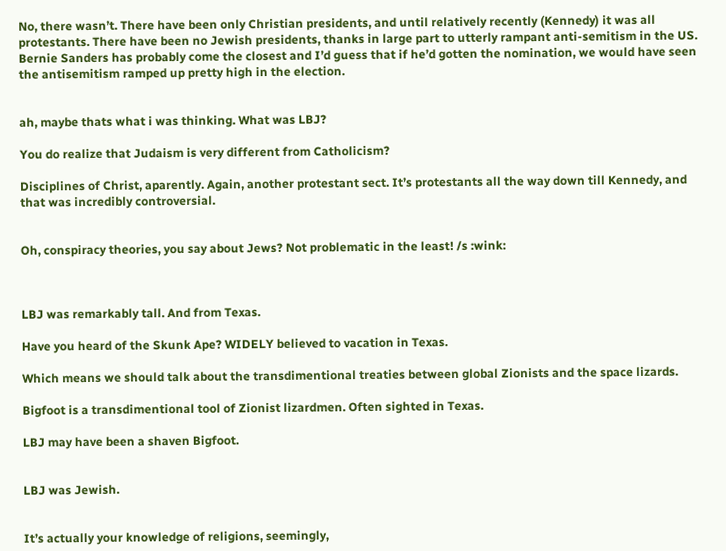No, there wasn’t. There have been only Christian presidents, and until relatively recently (Kennedy) it was all protestants. There have been no Jewish presidents, thanks in large part to utterly rampant anti-semitism in the US. Bernie Sanders has probably come the closest and I’d guess that if he’d gotten the nomination, we would have seen the antisemitism ramped up pretty high in the election.


ah, maybe thats what i was thinking. What was LBJ?

You do realize that Judaism is very different from Catholicism?

Disciplines of Christ, aparently. Again, another protestant sect. It’s protestants all the way down till Kennedy, and that was incredibly controversial.


Oh, conspiracy theories, you say about Jews? Not problematic in the least! /s :wink:



LBJ was remarkably tall. And from Texas.

Have you heard of the Skunk Ape? WIDELY believed to vacation in Texas.

Which means we should talk about the transdimentional treaties between global Zionists and the space lizards.

Bigfoot is a transdimentional tool of Zionist lizardmen. Often sighted in Texas.

LBJ may have been a shaven Bigfoot.


LBJ was Jewish.


It’s actually your knowledge of religions, seemingly,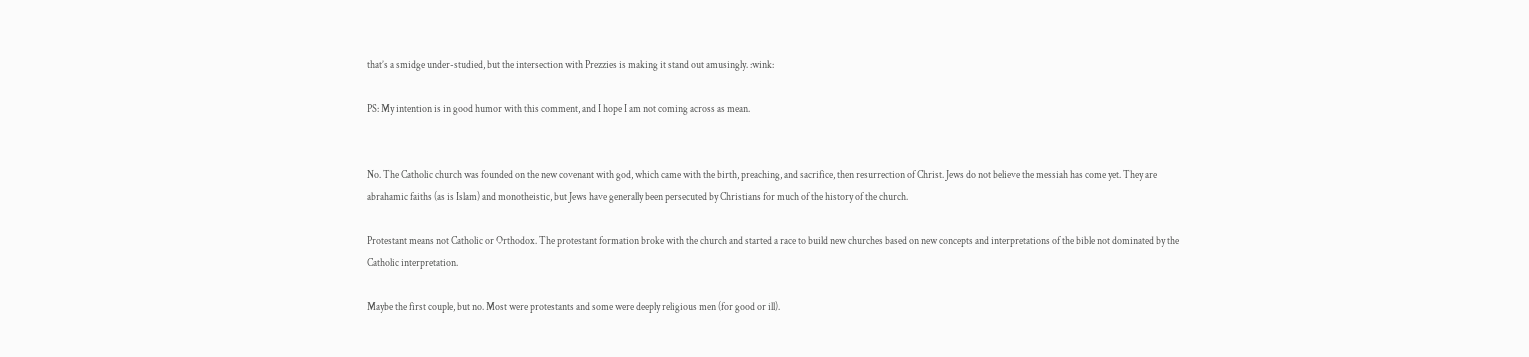that’s a smidge under-studied, but the intersection with Prezzies is making it stand out amusingly. :wink:

PS: My intention is in good humor with this comment, and I hope I am not coming across as mean.


No. The Catholic church was founded on the new covenant with god, which came with the birth, preaching, and sacrifice, then resurrection of Christ. Jews do not believe the messiah has come yet. They are abrahamic faiths (as is Islam) and monotheistic, but Jews have generally been persecuted by Christians for much of the history of the church.

Protestant means not Catholic or Orthodox. The protestant formation broke with the church and started a race to build new churches based on new concepts and interpretations of the bible not dominated by the Catholic interpretation.

Maybe the first couple, but no. Most were protestants and some were deeply religious men (for good or ill).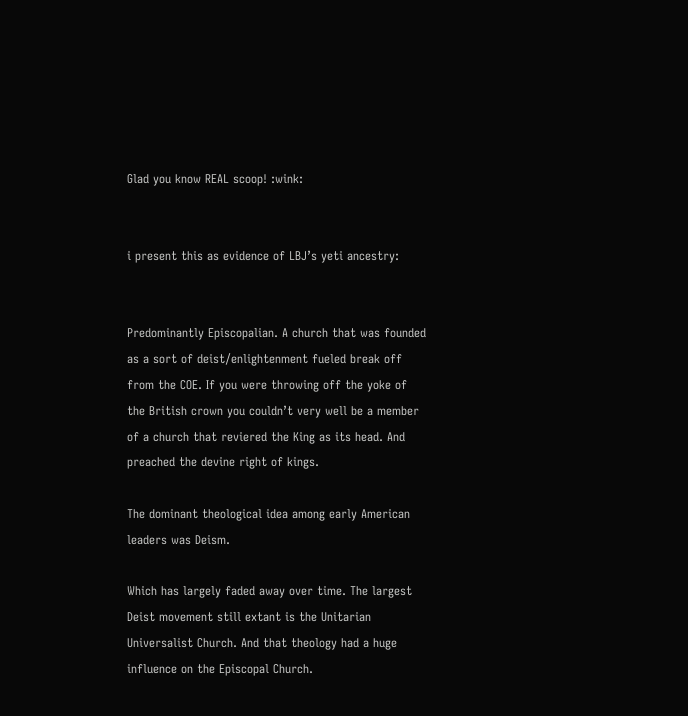Glad you know REAL scoop! :wink:


i present this as evidence of LBJ’s yeti ancestry:


Predominantly Episcopalian. A church that was founded as a sort of deist/enlightenment fueled break off from the COE. If you were throwing off the yoke of the British crown you couldn’t very well be a member of a church that reviered the King as its head. And preached the devine right of kings.

The dominant theological idea among early American leaders was Deism.

Which has largely faded away over time. The largest Deist movement still extant is the Unitarian Universalist Church. And that theology had a huge influence on the Episcopal Church.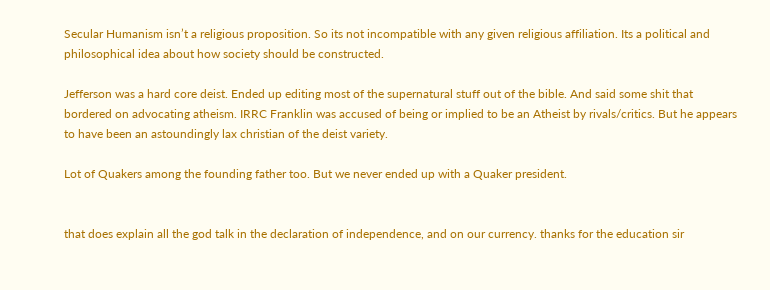Secular Humanism isn’t a religious proposition. So its not incompatible with any given religious affiliation. Its a political and philosophical idea about how society should be constructed.

Jefferson was a hard core deist. Ended up editing most of the supernatural stuff out of the bible. And said some shit that bordered on advocating atheism. IRRC Franklin was accused of being or implied to be an Atheist by rivals/critics. But he appears to have been an astoundingly lax christian of the deist variety.

Lot of Quakers among the founding father too. But we never ended up with a Quaker president.


that does explain all the god talk in the declaration of independence, and on our currency. thanks for the education sir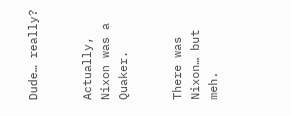Dude… really?


Actually, Nixon was a Quaker.


There was Nixon… but meh.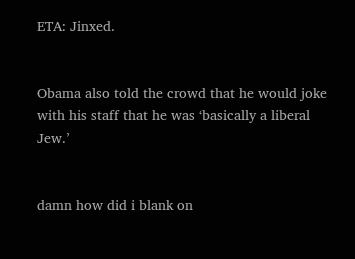ETA: Jinxed.


Obama also told the crowd that he would joke with his staff that he was ‘basically a liberal Jew.’


damn how did i blank on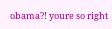obama?! youre so right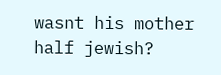wasnt his mother half jewish?